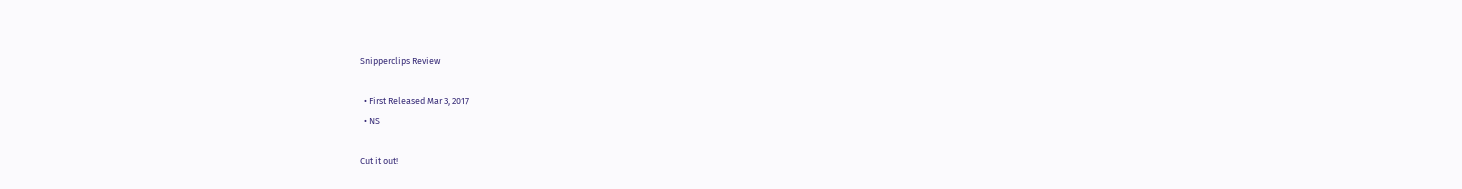Snipperclips Review

  • First Released Mar 3, 2017
  • NS

Cut it out!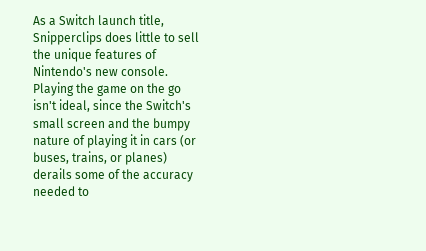As a Switch launch title, Snipperclips does little to sell the unique features of Nintendo's new console. Playing the game on the go isn't ideal, since the Switch's small screen and the bumpy nature of playing it in cars (or buses, trains, or planes) derails some of the accuracy needed to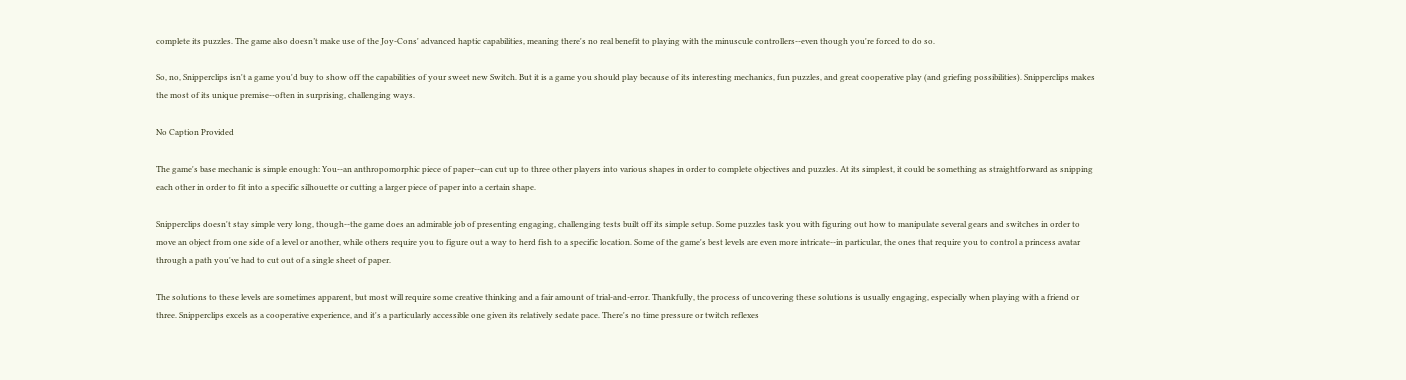complete its puzzles. The game also doesn’t make use of the Joy-Cons' advanced haptic capabilities, meaning there's no real benefit to playing with the minuscule controllers--even though you're forced to do so.

So, no, Snipperclips isn't a game you'd buy to show off the capabilities of your sweet new Switch. But it is a game you should play because of its interesting mechanics, fun puzzles, and great cooperative play (and griefing possibilities). Snipperclips makes the most of its unique premise--often in surprising, challenging ways.

No Caption Provided

The game's base mechanic is simple enough: You--an anthropomorphic piece of paper--can cut up to three other players into various shapes in order to complete objectives and puzzles. At its simplest, it could be something as straightforward as snipping each other in order to fit into a specific silhouette or cutting a larger piece of paper into a certain shape.

Snipperclips doesn't stay simple very long, though--the game does an admirable job of presenting engaging, challenging tests built off its simple setup. Some puzzles task you with figuring out how to manipulate several gears and switches in order to move an object from one side of a level or another, while others require you to figure out a way to herd fish to a specific location. Some of the game's best levels are even more intricate--in particular, the ones that require you to control a princess avatar through a path you've had to cut out of a single sheet of paper.

The solutions to these levels are sometimes apparent, but most will require some creative thinking and a fair amount of trial-and-error. Thankfully, the process of uncovering these solutions is usually engaging, especially when playing with a friend or three. Snipperclips excels as a cooperative experience, and it's a particularly accessible one given its relatively sedate pace. There's no time pressure or twitch reflexes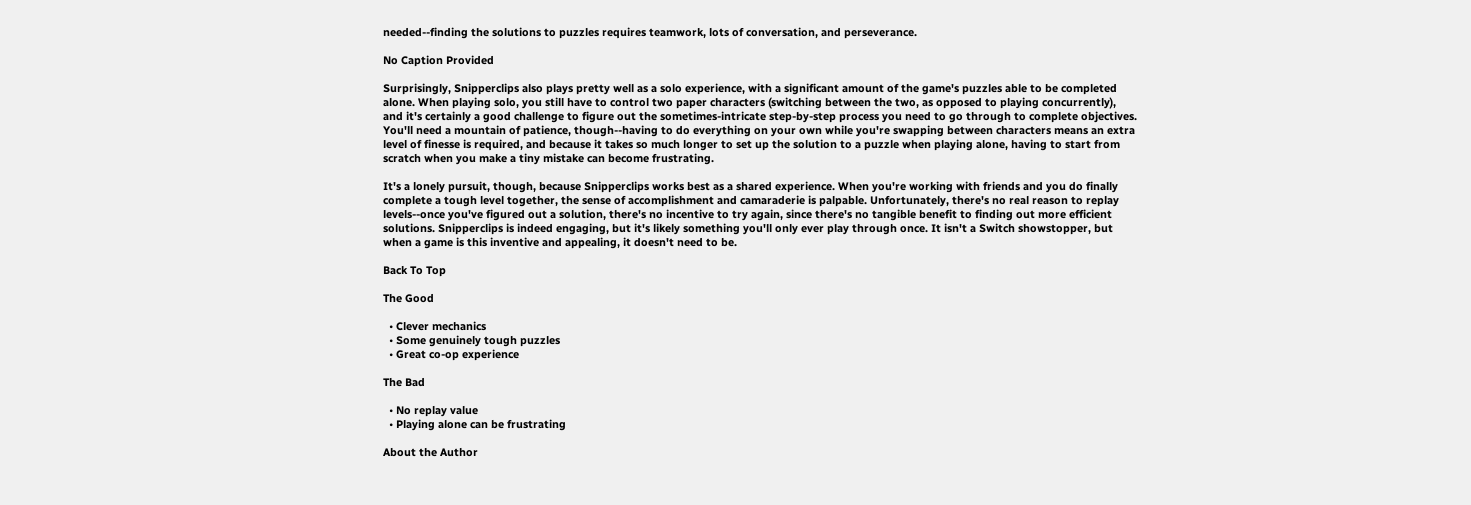needed--finding the solutions to puzzles requires teamwork, lots of conversation, and perseverance.

No Caption Provided

Surprisingly, Snipperclips also plays pretty well as a solo experience, with a significant amount of the game's puzzles able to be completed alone. When playing solo, you still have to control two paper characters (switching between the two, as opposed to playing concurrently), and it's certainly a good challenge to figure out the sometimes-intricate step-by-step process you need to go through to complete objectives. You'll need a mountain of patience, though--having to do everything on your own while you're swapping between characters means an extra level of finesse is required, and because it takes so much longer to set up the solution to a puzzle when playing alone, having to start from scratch when you make a tiny mistake can become frustrating.

It's a lonely pursuit, though, because Snipperclips works best as a shared experience. When you're working with friends and you do finally complete a tough level together, the sense of accomplishment and camaraderie is palpable. Unfortunately, there's no real reason to replay levels--once you've figured out a solution, there's no incentive to try again, since there's no tangible benefit to finding out more efficient solutions. Snipperclips is indeed engaging, but it's likely something you'll only ever play through once. It isn't a Switch showstopper, but when a game is this inventive and appealing, it doesn't need to be.

Back To Top

The Good

  • Clever mechanics
  • Some genuinely tough puzzles
  • Great co-op experience

The Bad

  • No replay value
  • Playing alone can be frustrating

About the Author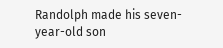Randolph made his seven-year-old son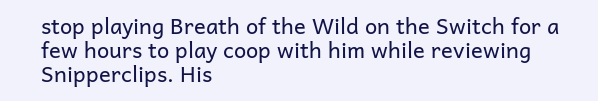stop playing Breath of the Wild on the Switch for a few hours to play coop with him while reviewing Snipperclips. His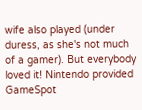wife also played (under duress, as she's not much of a gamer). But everybody loved it! Nintendo provided GameSpot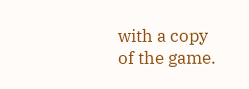with a copy of the game.